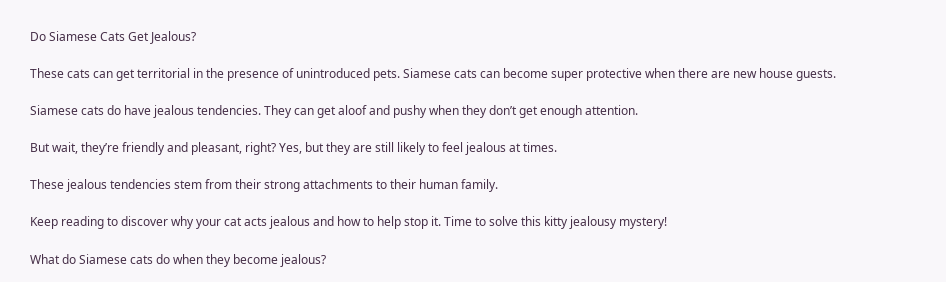Do Siamese Cats Get Jealous?

These cats can get territorial in the presence of unintroduced pets. Siamese cats can become super protective when there are new house guests.

Siamese cats do have jealous tendencies. They can get aloof and pushy when they don’t get enough attention.

But wait, they’re friendly and pleasant, right? Yes, but they are still likely to feel jealous at times.

These jealous tendencies stem from their strong attachments to their human family.

Keep reading to discover why your cat acts jealous and how to help stop it. Time to solve this kitty jealousy mystery!

What do Siamese cats do when they become jealous?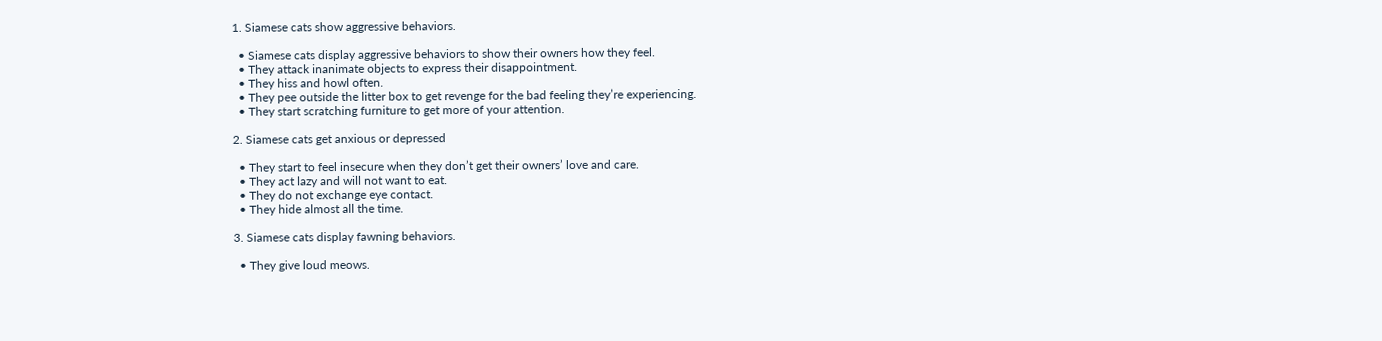1. Siamese cats show aggressive behaviors.

  • Siamese cats display aggressive behaviors to show their owners how they feel.
  • They attack inanimate objects to express their disappointment.
  • They hiss and howl often.
  • They pee outside the litter box to get revenge for the bad feeling they’re experiencing.
  • They start scratching furniture to get more of your attention.

2. Siamese cats get anxious or depressed

  • They start to feel insecure when they don’t get their owners’ love and care.
  • They act lazy and will not want to eat.
  • They do not exchange eye contact.
  • They hide almost all the time.

3. Siamese cats display fawning behaviors.

  • They give loud meows.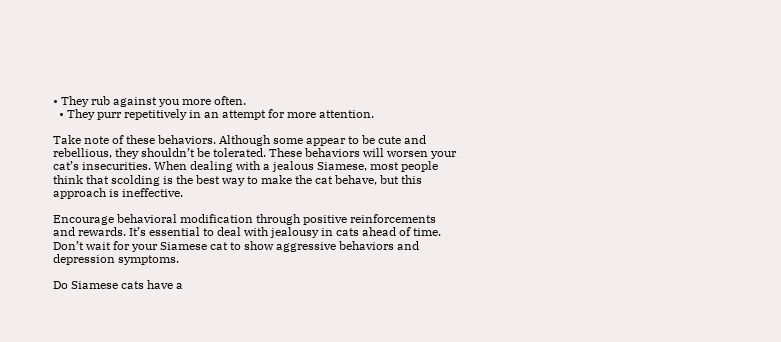• They rub against you more often.
  • They purr repetitively in an attempt for more attention.

Take note of these behaviors. Although some appear to be cute and rebellious, they shouldn’t be tolerated. These behaviors will worsen your cat’s insecurities. When dealing with a jealous Siamese, most people think that scolding is the best way to make the cat behave, but this approach is ineffective.

Encourage behavioral modification through positive reinforcements and rewards. It’s essential to deal with jealousy in cats ahead of time. Don’t wait for your Siamese cat to show aggressive behaviors and depression symptoms.

Do Siamese cats have a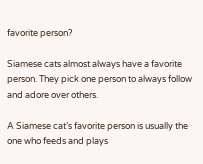favorite person?

Siamese cats almost always have a favorite person. They pick one person to always follow and adore over others.

A Siamese cat’s favorite person is usually the one who feeds and plays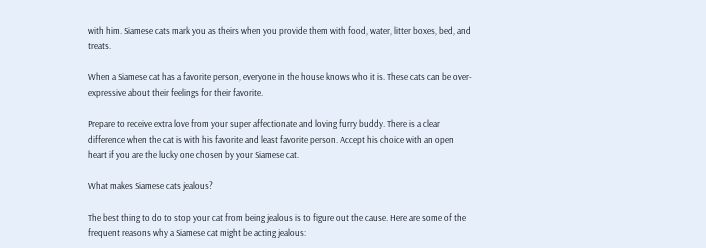with him. Siamese cats mark you as theirs when you provide them with food, water, litter boxes, bed, and treats.

When a Siamese cat has a favorite person, everyone in the house knows who it is. These cats can be over-expressive about their feelings for their favorite.

Prepare to receive extra love from your super affectionate and loving furry buddy. There is a clear difference when the cat is with his favorite and least favorite person. Accept his choice with an open heart if you are the lucky one chosen by your Siamese cat.

What makes Siamese cats jealous?

The best thing to do to stop your cat from being jealous is to figure out the cause. Here are some of the frequent reasons why a Siamese cat might be acting jealous: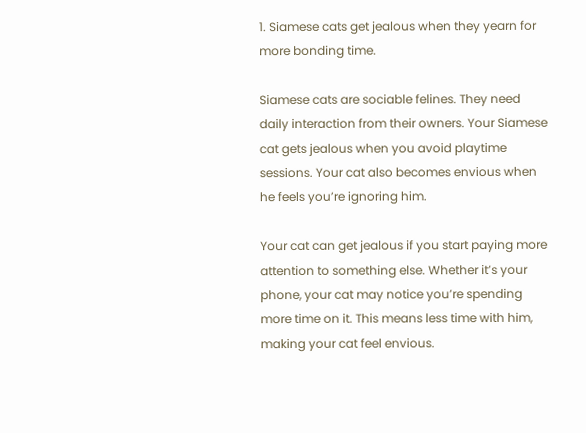1. Siamese cats get jealous when they yearn for more bonding time.

Siamese cats are sociable felines. They need daily interaction from their owners. Your Siamese cat gets jealous when you avoid playtime sessions. Your cat also becomes envious when he feels you’re ignoring him.

Your cat can get jealous if you start paying more attention to something else. Whether it’s your phone, your cat may notice you’re spending more time on it. This means less time with him, making your cat feel envious.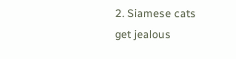2. Siamese cats get jealous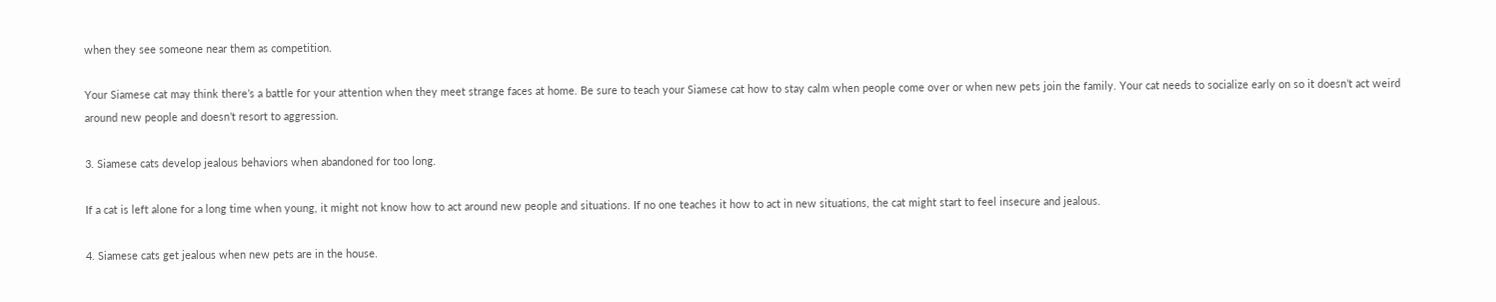when they see someone near them as competition.

Your Siamese cat may think there’s a battle for your attention when they meet strange faces at home. Be sure to teach your Siamese cat how to stay calm when people come over or when new pets join the family. Your cat needs to socialize early on so it doesn’t act weird around new people and doesn’t resort to aggression.

3. Siamese cats develop jealous behaviors when abandoned for too long.

If a cat is left alone for a long time when young, it might not know how to act around new people and situations. If no one teaches it how to act in new situations, the cat might start to feel insecure and jealous.

4. Siamese cats get jealous when new pets are in the house.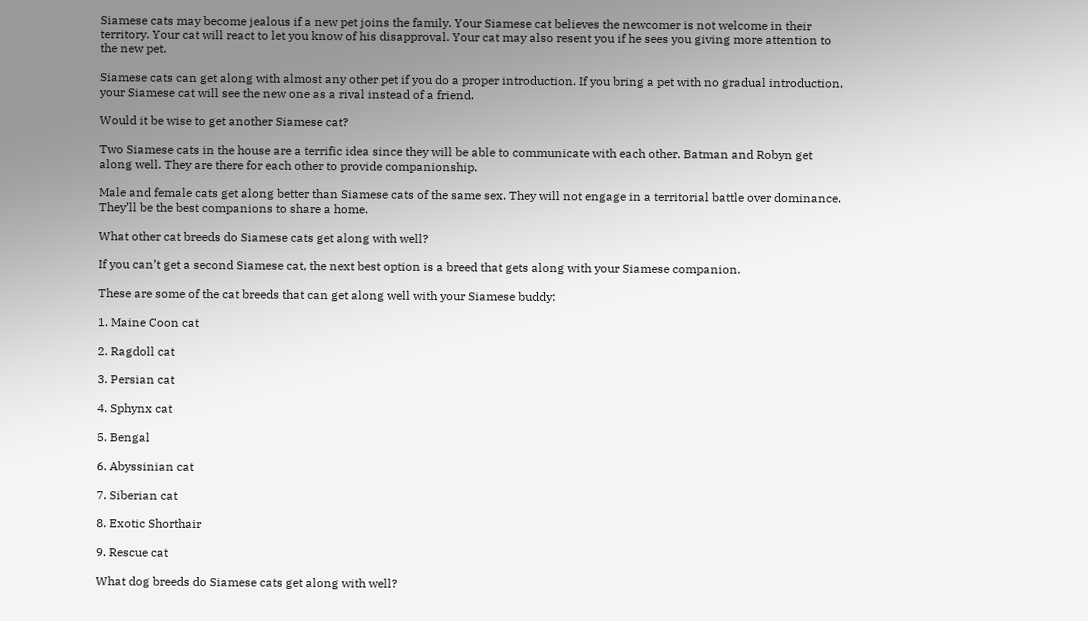Siamese cats may become jealous if a new pet joins the family. Your Siamese cat believes the newcomer is not welcome in their territory. Your cat will react to let you know of his disapproval. Your cat may also resent you if he sees you giving more attention to the new pet.

Siamese cats can get along with almost any other pet if you do a proper introduction. If you bring a pet with no gradual introduction, your Siamese cat will see the new one as a rival instead of a friend.

Would it be wise to get another Siamese cat?

Two Siamese cats in the house are a terrific idea since they will be able to communicate with each other. Batman and Robyn get along well. They are there for each other to provide companionship.

Male and female cats get along better than Siamese cats of the same sex. They will not engage in a territorial battle over dominance. They’ll be the best companions to share a home.

What other cat breeds do Siamese cats get along with well?

If you can’t get a second Siamese cat, the next best option is a breed that gets along with your Siamese companion.

These are some of the cat breeds that can get along well with your Siamese buddy:

1. Maine Coon cat

2. Ragdoll cat

3. Persian cat

4. Sphynx cat

5. Bengal

6. Abyssinian cat

7. Siberian cat

8. Exotic Shorthair

9. Rescue cat

What dog breeds do Siamese cats get along with well?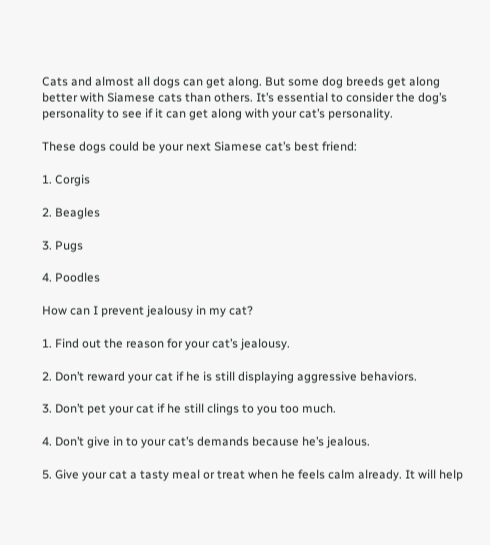Cats and almost all dogs can get along. But some dog breeds get along better with Siamese cats than others. It’s essential to consider the dog’s personality to see if it can get along with your cat’s personality.

These dogs could be your next Siamese cat’s best friend:

1. Corgis

2. Beagles

3. Pugs

4. Poodles

How can I prevent jealousy in my cat?

1. Find out the reason for your cat’s jealousy.

2. Don’t reward your cat if he is still displaying aggressive behaviors.

3. Don’t pet your cat if he still clings to you too much.

4. Don’t give in to your cat’s demands because he’s jealous.

5. Give your cat a tasty meal or treat when he feels calm already. It will help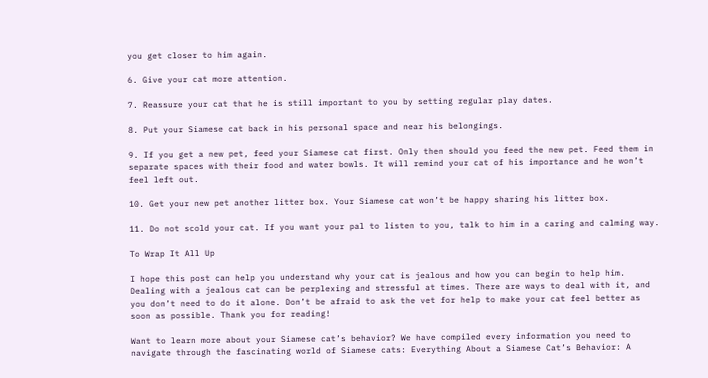you get closer to him again.

6. Give your cat more attention.

7. Reassure your cat that he is still important to you by setting regular play dates.

8. Put your Siamese cat back in his personal space and near his belongings.

9. If you get a new pet, feed your Siamese cat first. Only then should you feed the new pet. Feed them in separate spaces with their food and water bowls. It will remind your cat of his importance and he won’t feel left out.

10. Get your new pet another litter box. Your Siamese cat won’t be happy sharing his litter box.

11. Do not scold your cat. If you want your pal to listen to you, talk to him in a caring and calming way.

To Wrap It All Up

I hope this post can help you understand why your cat is jealous and how you can begin to help him. Dealing with a jealous cat can be perplexing and stressful at times. There are ways to deal with it, and you don’t need to do it alone. Don’t be afraid to ask the vet for help to make your cat feel better as soon as possible. Thank you for reading!

Want to learn more about your Siamese cat’s behavior? We have compiled every information you need to navigate through the fascinating world of Siamese cats: Everything About a Siamese Cat’s Behavior: A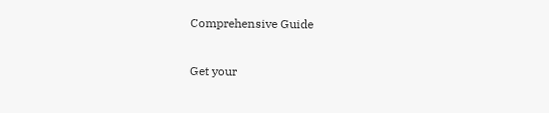Comprehensive Guide

Get your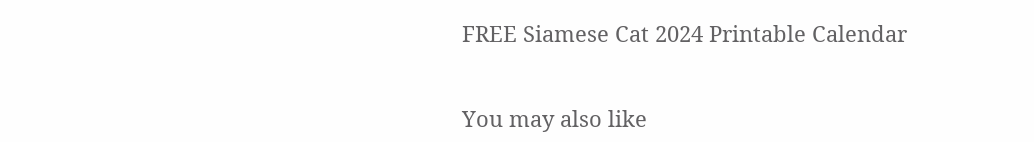FREE Siamese Cat 2024 Printable Calendar


You may also like